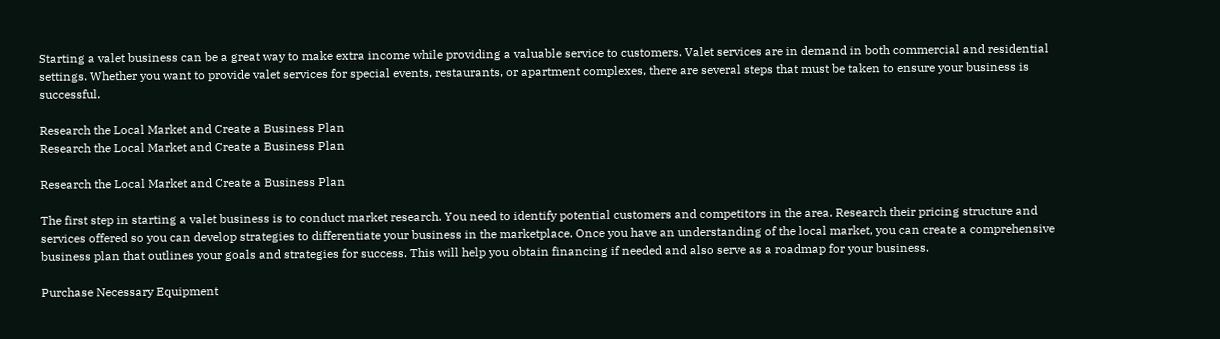Starting a valet business can be a great way to make extra income while providing a valuable service to customers. Valet services are in demand in both commercial and residential settings. Whether you want to provide valet services for special events, restaurants, or apartment complexes, there are several steps that must be taken to ensure your business is successful.

Research the Local Market and Create a Business Plan
Research the Local Market and Create a Business Plan

Research the Local Market and Create a Business Plan

The first step in starting a valet business is to conduct market research. You need to identify potential customers and competitors in the area. Research their pricing structure and services offered so you can develop strategies to differentiate your business in the marketplace. Once you have an understanding of the local market, you can create a comprehensive business plan that outlines your goals and strategies for success. This will help you obtain financing if needed and also serve as a roadmap for your business.

Purchase Necessary Equipment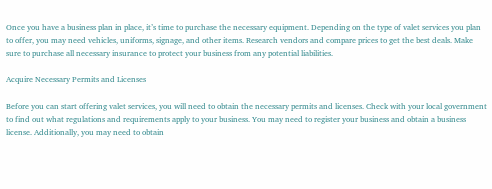Once you have a business plan in place, it’s time to purchase the necessary equipment. Depending on the type of valet services you plan to offer, you may need vehicles, uniforms, signage, and other items. Research vendors and compare prices to get the best deals. Make sure to purchase all necessary insurance to protect your business from any potential liabilities.

Acquire Necessary Permits and Licenses

Before you can start offering valet services, you will need to obtain the necessary permits and licenses. Check with your local government to find out what regulations and requirements apply to your business. You may need to register your business and obtain a business license. Additionally, you may need to obtain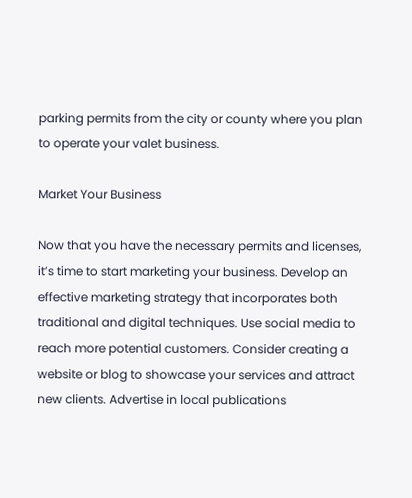parking permits from the city or county where you plan to operate your valet business.

Market Your Business

Now that you have the necessary permits and licenses, it’s time to start marketing your business. Develop an effective marketing strategy that incorporates both traditional and digital techniques. Use social media to reach more potential customers. Consider creating a website or blog to showcase your services and attract new clients. Advertise in local publications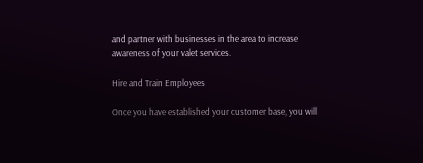and partner with businesses in the area to increase awareness of your valet services.

Hire and Train Employees

Once you have established your customer base, you will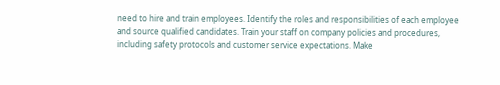need to hire and train employees. Identify the roles and responsibilities of each employee and source qualified candidates. Train your staff on company policies and procedures, including safety protocols and customer service expectations. Make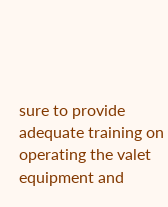sure to provide adequate training on operating the valet equipment and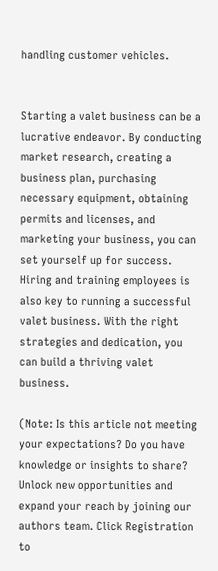handling customer vehicles.


Starting a valet business can be a lucrative endeavor. By conducting market research, creating a business plan, purchasing necessary equipment, obtaining permits and licenses, and marketing your business, you can set yourself up for success. Hiring and training employees is also key to running a successful valet business. With the right strategies and dedication, you can build a thriving valet business.

(Note: Is this article not meeting your expectations? Do you have knowledge or insights to share? Unlock new opportunities and expand your reach by joining our authors team. Click Registration to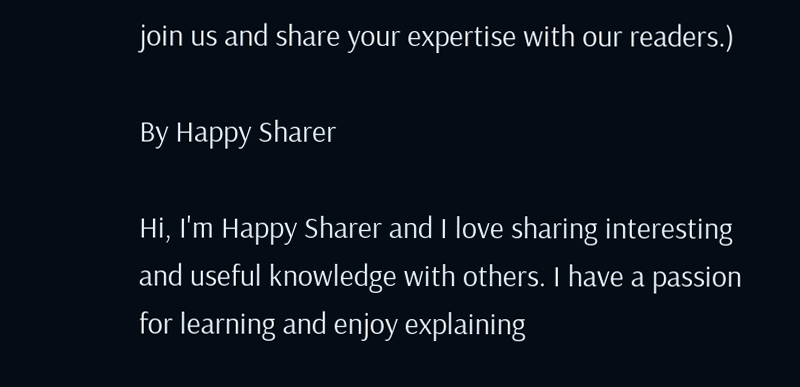join us and share your expertise with our readers.)

By Happy Sharer

Hi, I'm Happy Sharer and I love sharing interesting and useful knowledge with others. I have a passion for learning and enjoy explaining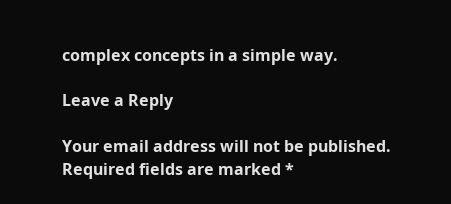complex concepts in a simple way.

Leave a Reply

Your email address will not be published. Required fields are marked *